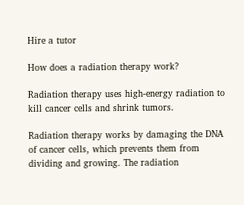Hire a tutor

How does a radiation therapy work?

Radiation therapy uses high-energy radiation to kill cancer cells and shrink tumors.

Radiation therapy works by damaging the DNA of cancer cells, which prevents them from dividing and growing. The radiation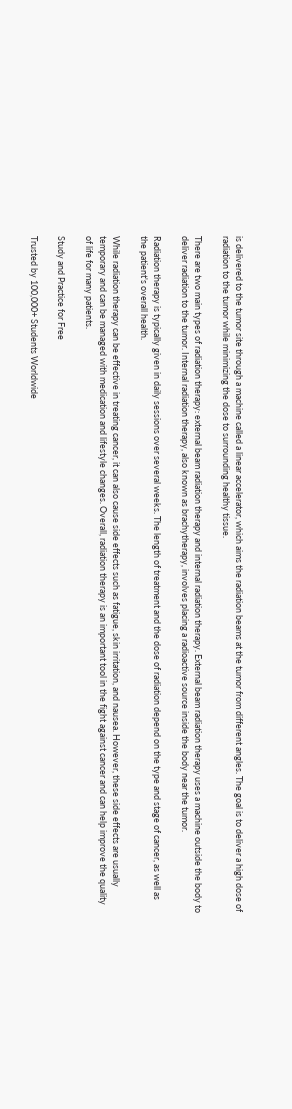is delivered to the tumor site through a machine called a linear accelerator, which aims the radiation beams at the tumor from different angles. The goal is to deliver a high dose of radiation to the tumor while minimizing the dose to surrounding healthy tissue.

There are two main types of radiation therapy: external beam radiation therapy and internal radiation therapy. External beam radiation therapy uses a machine outside the body to deliver radiation to the tumor. Internal radiation therapy, also known as brachytherapy, involves placing a radioactive source inside the body near the tumor.

Radiation therapy is typically given in daily sessions over several weeks. The length of treatment and the dose of radiation depend on the type and stage of cancer, as well as the patient's overall health.

While radiation therapy can be effective in treating cancer, it can also cause side effects such as fatigue, skin irritation, and nausea. However, these side effects are usually temporary and can be managed with medication and lifestyle changes. Overall, radiation therapy is an important tool in the fight against cancer and can help improve the quality of life for many patients.

Study and Practice for Free

Trusted by 100,000+ Students Worldwide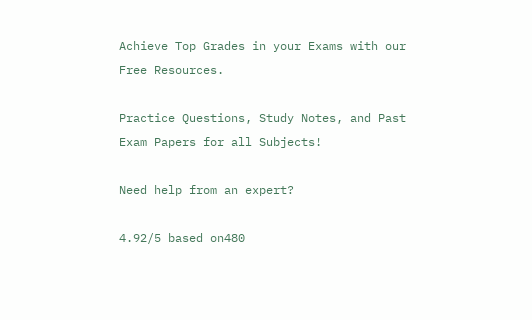Achieve Top Grades in your Exams with our Free Resources.

Practice Questions, Study Notes, and Past Exam Papers for all Subjects!

Need help from an expert?

4.92/5 based on480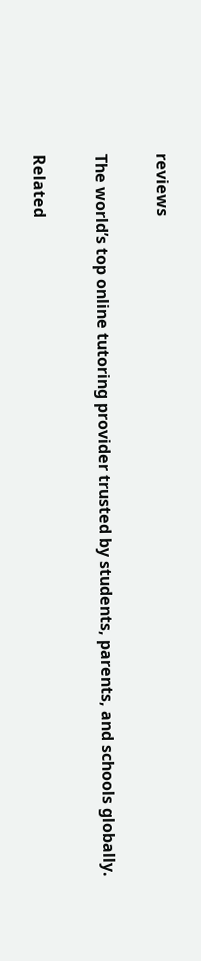reviews

The world’s top online tutoring provider trusted by students, parents, and schools globally.

Related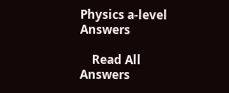Physics a-level Answers

    Read All Answers